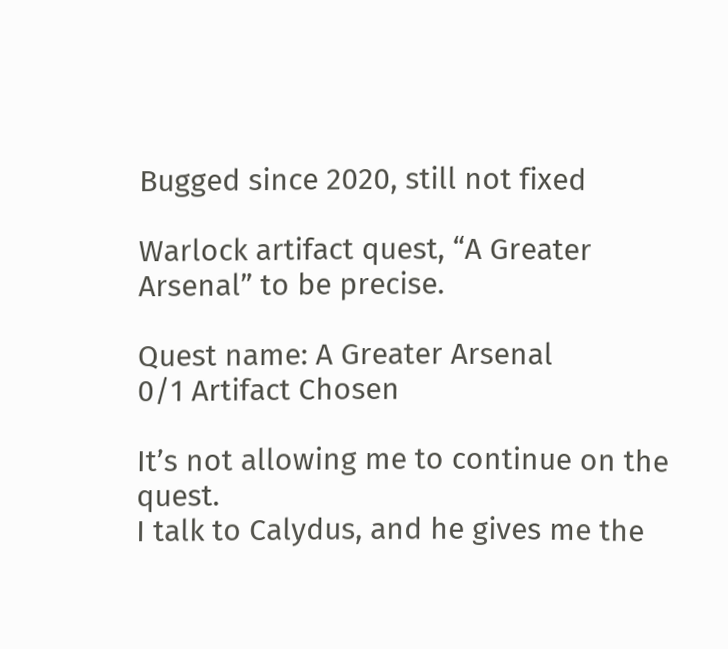Bugged since 2020, still not fixed

Warlock artifact quest, “A Greater Arsenal” to be precise.

Quest name: A Greater Arsenal
0/1 Artifact Chosen

It’s not allowing me to continue on the quest.
I talk to Calydus, and he gives me the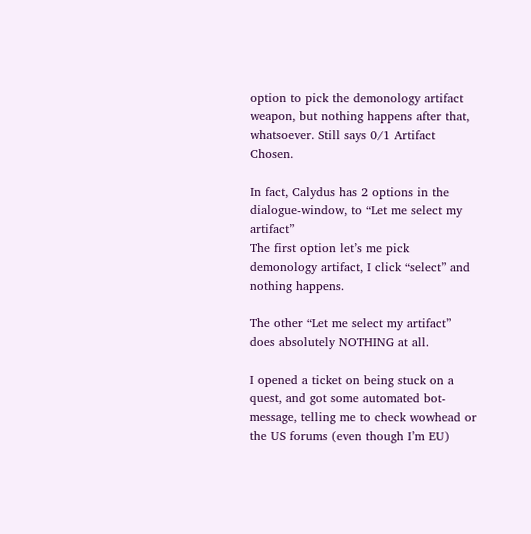option to pick the demonology artifact weapon, but nothing happens after that, whatsoever. Still says 0/1 Artifact Chosen.

In fact, Calydus has 2 options in the dialogue-window, to “Let me select my artifact”
The first option let’s me pick demonology artifact, I click “select” and nothing happens.

The other “Let me select my artifact” does absolutely NOTHING at all.

I opened a ticket on being stuck on a quest, and got some automated bot-message, telling me to check wowhead or the US forums (even though I’m EU)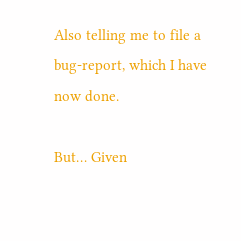Also telling me to file a bug-report, which I have now done.

But… Given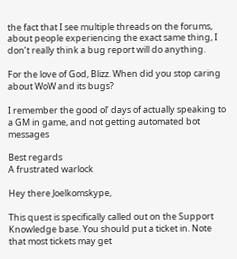the fact that I see multiple threads on the forums, about people experiencing the exact same thing, I don’t really think a bug report will do anything.

For the love of God, Blizz. When did you stop caring about WoW and its bugs?

I remember the good ol’ days of actually speaking to a GM in game, and not getting automated bot messages

Best regards
A frustrated warlock

Hey there Joelkomskype,

This quest is specifically called out on the Support Knowledge base. You should put a ticket in. Note that most tickets may get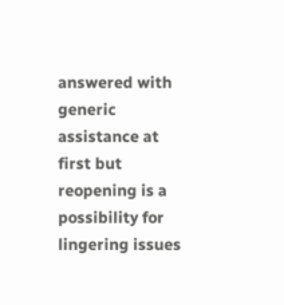answered with generic assistance at first but reopening is a possibility for lingering issues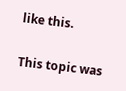like this.

This topic was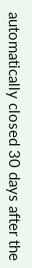automatically closed 30 days after the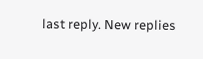last reply. New replies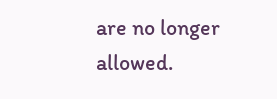are no longer allowed.